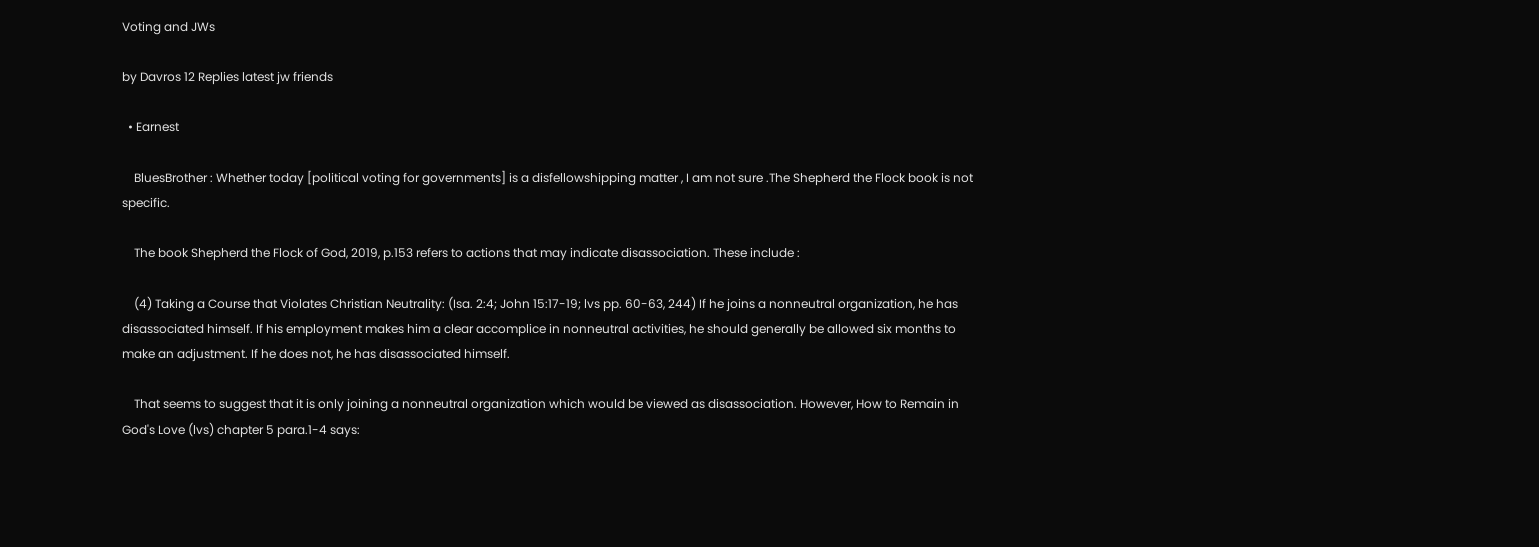Voting and JWs

by Davros 12 Replies latest jw friends

  • Earnest

    BluesBrother : Whether today [political voting for governments] is a disfellowshipping matter , I am not sure .The Shepherd the Flock book is not specific.

    The book Shepherd the Flock of God, 2019, p.153 refers to actions that may indicate disassociation. These include :

    (4) Taking a Course that Violates Christian Neutrality: (Isa. 2:4; John 15:17-19; lvs pp. 60-63, 244) If he joins a nonneutral organization, he has disassociated himself. If his employment makes him a clear accomplice in nonneutral activities, he should generally be allowed six months to make an adjustment. If he does not, he has disassociated himself.

    That seems to suggest that it is only joining a nonneutral organization which would be viewed as disassociation. However, How to Remain in God's Love (lvs) chapter 5 para.1-4 says: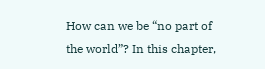How can we be “no part of the world”? In this chapter,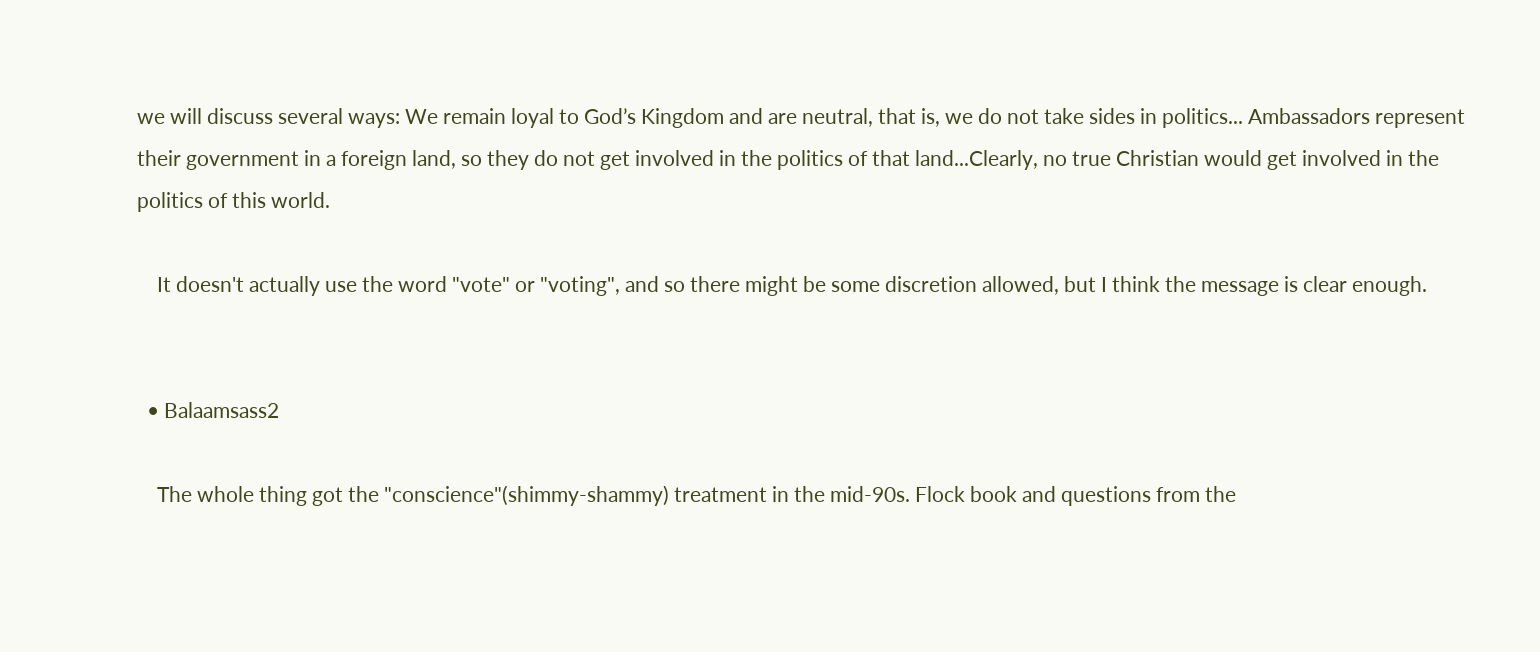we will discuss several ways: We remain loyal to God’s Kingdom and are neutral, that is, we do not take sides in politics... Ambassadors represent their government in a foreign land, so they do not get involved in the politics of that land...Clearly, no true Christian would get involved in the politics of this world.

    It doesn't actually use the word "vote" or "voting", and so there might be some discretion allowed, but I think the message is clear enough.


  • Balaamsass2

    The whole thing got the "conscience"(shimmy-shammy) treatment in the mid-90s. Flock book and questions from the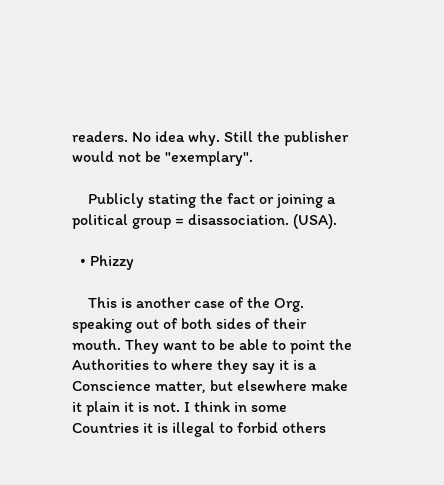readers. No idea why. Still the publisher would not be "exemplary".

    Publicly stating the fact or joining a political group = disassociation. (USA).

  • Phizzy

    This is another case of the Org. speaking out of both sides of their mouth. They want to be able to point the Authorities to where they say it is a Conscience matter, but elsewhere make it plain it is not. I think in some Countries it is illegal to forbid others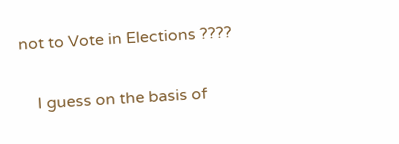not to Vote in Elections ????

    I guess on the basis of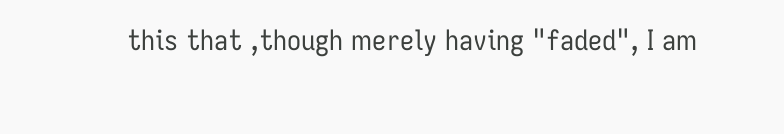this that ,though merely having "faded", I am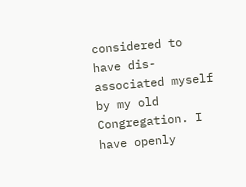considered to have dis-associated myself by my old Congregation. I have openly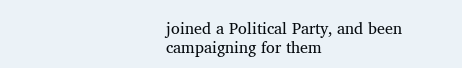joined a Political Party, and been campaigning for them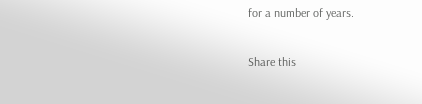for a number of years.

Share this